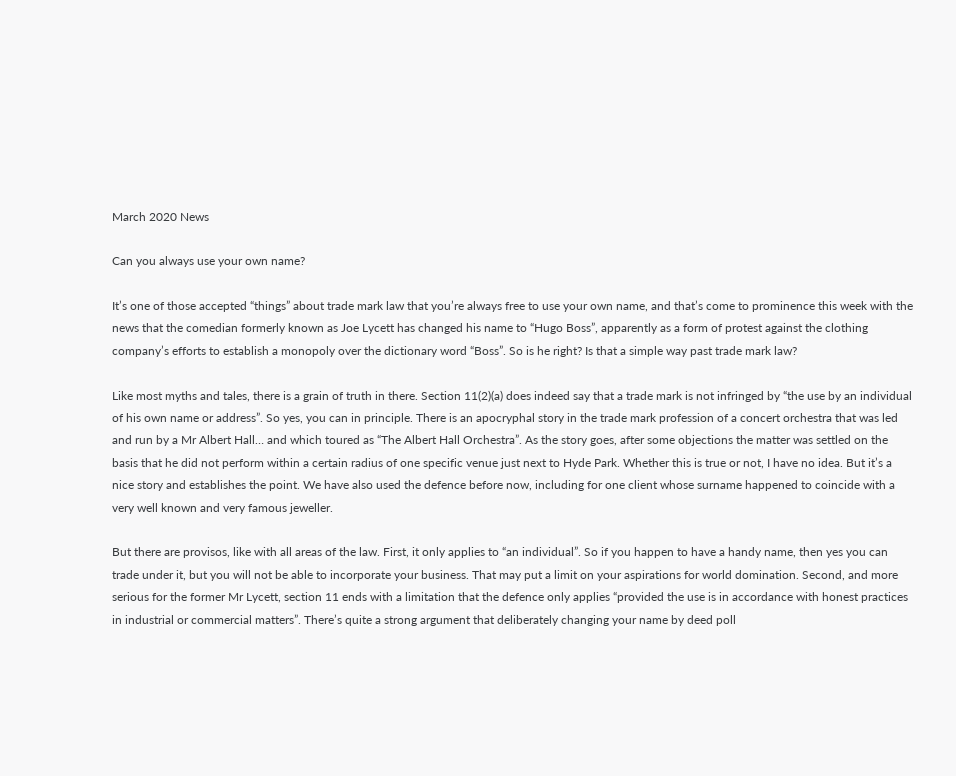March 2020 News

Can you always use your own name?

It’s one of those accepted “things” about trade mark law that you’re always free to use your own name, and that’s come to prominence this week with the news that the comedian formerly known as Joe Lycett has changed his name to “Hugo Boss”, apparently as a form of protest against the clothing company’s efforts to establish a monopoly over the dictionary word “Boss”. So is he right? Is that a simple way past trade mark law?

Like most myths and tales, there is a grain of truth in there. Section 11(2)(a) does indeed say that a trade mark is not infringed by “the use by an individual of his own name or address”. So yes, you can in principle. There is an apocryphal story in the trade mark profession of a concert orchestra that was led and run by a Mr Albert Hall… and which toured as “The Albert Hall Orchestra”. As the story goes, after some objections the matter was settled on the basis that he did not perform within a certain radius of one specific venue just next to Hyde Park. Whether this is true or not, I have no idea. But it’s a nice story and establishes the point. We have also used the defence before now, including for one client whose surname happened to coincide with a very well known and very famous jeweller.

But there are provisos, like with all areas of the law. First, it only applies to “an individual”. So if you happen to have a handy name, then yes you can trade under it, but you will not be able to incorporate your business. That may put a limit on your aspirations for world domination. Second, and more serious for the former Mr Lycett, section 11 ends with a limitation that the defence only applies “provided the use is in accordance with honest practices in industrial or commercial matters”. There’s quite a strong argument that deliberately changing your name by deed poll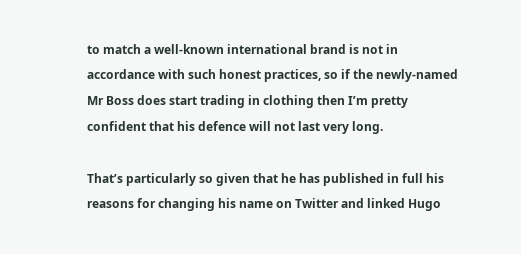to match a well-known international brand is not in accordance with such honest practices, so if the newly-named Mr Boss does start trading in clothing then I’m pretty confident that his defence will not last very long.

That’s particularly so given that he has published in full his reasons for changing his name on Twitter and linked Hugo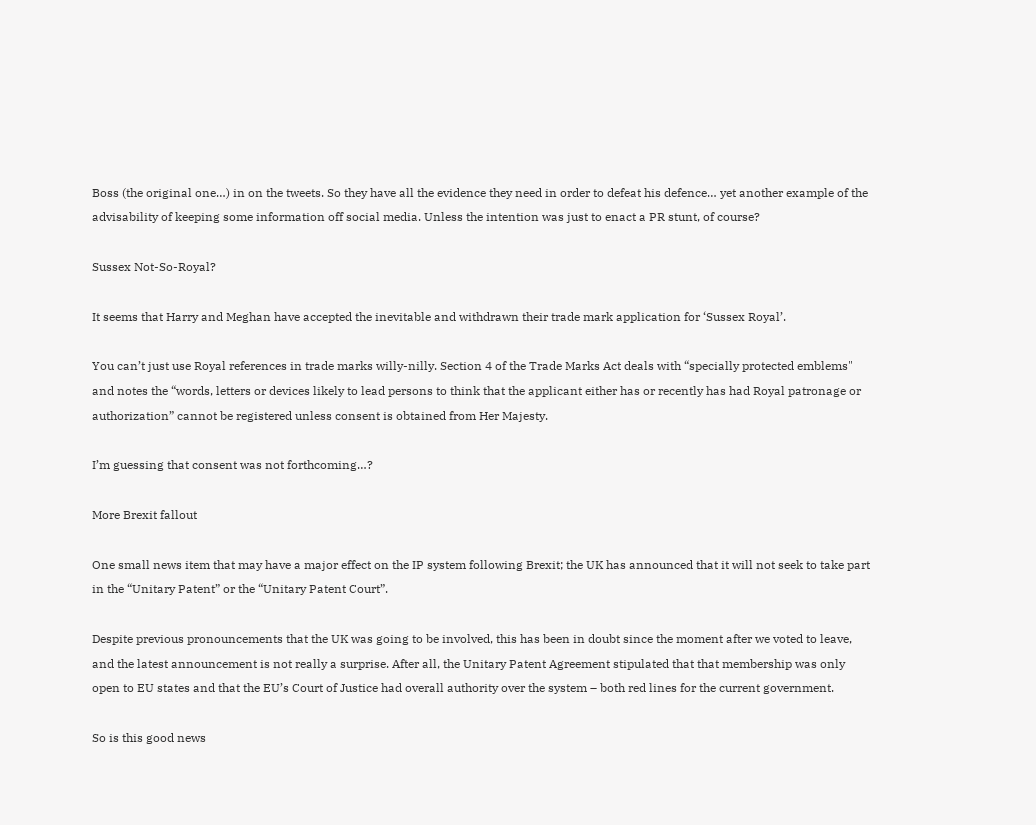Boss (the original one…) in on the tweets. So they have all the evidence they need in order to defeat his defence… yet another example of the advisability of keeping some information off social media. Unless the intention was just to enact a PR stunt, of course?

Sussex Not-So-Royal?

It seems that Harry and Meghan have accepted the inevitable and withdrawn their trade mark application for ‘Sussex Royal’.

You can’t just use Royal references in trade marks willy-nilly. Section 4 of the Trade Marks Act deals with “specially protected emblems" and notes the “words, letters or devices likely to lead persons to think that the applicant either has or recently has had Royal patronage or authorization” cannot be registered unless consent is obtained from Her Majesty.

I’m guessing that consent was not forthcoming…?

More Brexit fallout

One small news item that may have a major effect on the IP system following Brexit; the UK has announced that it will not seek to take part in the “Unitary Patent” or the “Unitary Patent Court”.

Despite previous pronouncements that the UK was going to be involved, this has been in doubt since the moment after we voted to leave, and the latest announcement is not really a surprise. After all, the Unitary Patent Agreement stipulated that that membership was only open to EU states and that the EU’s Court of Justice had overall authority over the system – both red lines for the current government.

So is this good news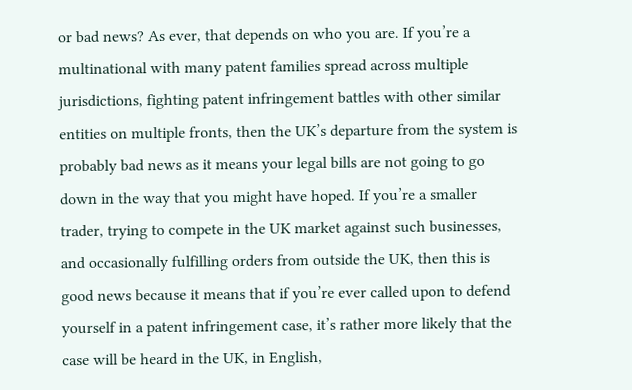or bad news? As ever, that depends on who you are. If you’re a multinational with many patent families spread across multiple jurisdictions, fighting patent infringement battles with other similar entities on multiple fronts, then the UK’s departure from the system is probably bad news as it means your legal bills are not going to go down in the way that you might have hoped. If you’re a smaller trader, trying to compete in the UK market against such businesses, and occasionally fulfilling orders from outside the UK, then this is good news because it means that if you’re ever called upon to defend yourself in a patent infringement case, it’s rather more likely that the case will be heard in the UK, in English,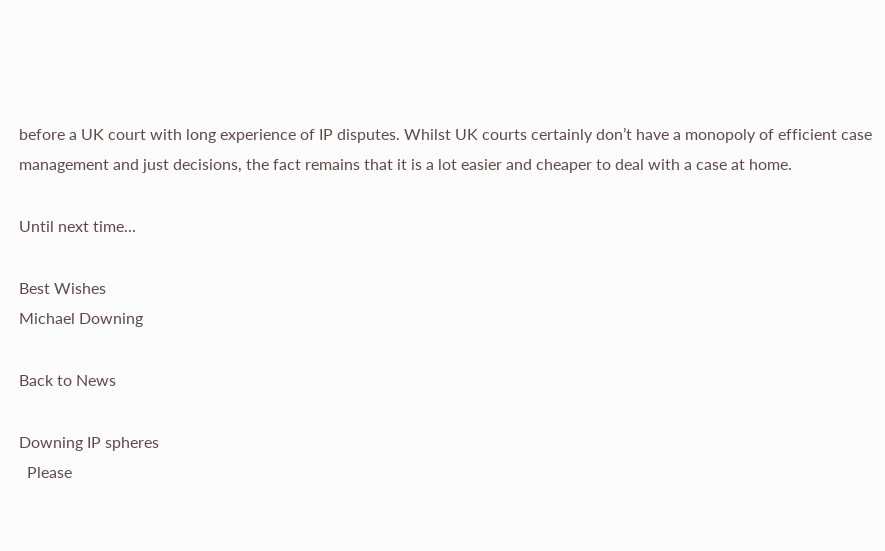before a UK court with long experience of IP disputes. Whilst UK courts certainly don’t have a monopoly of efficient case management and just decisions, the fact remains that it is a lot easier and cheaper to deal with a case at home.

Until next time...

Best Wishes
Michael Downing

Back to News

Downing IP spheres
  Please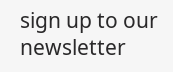sign up to our newsletter